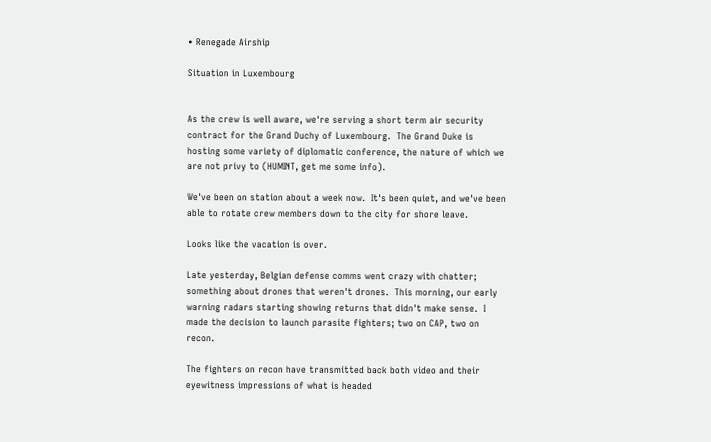• Renegade Airship

Situation in Luxembourg


As the crew is well aware, we're serving a short term air security contract for the Grand Duchy of Luxembourg.  The Grand Duke is hosting some variety of diplomatic conference, the nature of which we are not privy to (HUMINT, get me some info).

We've been on station about a week now.  It's been quiet, and we've been able to rotate crew members down to the city for shore leave.

Looks like the vacation is over.

Late yesterday, Belgian defense comms went crazy with chatter; something about drones that weren't drones.  This morning, our early warning radars starting showing returns that didn't make sense.  I made the decision to launch parasite fighters; two on CAP, two on recon.

The fighters on recon have transmitted back both video and their eyewitness impressions of what is headed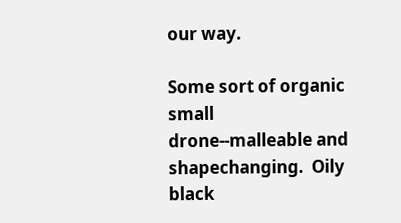our way.

Some sort of organic small drone--malleable and shapechanging.  Oily black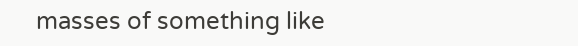masses of something like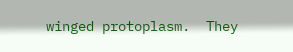winged protoplasm.  They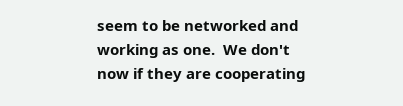seem to be networked and working as one.  We don't now if they are cooperating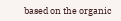based on the organic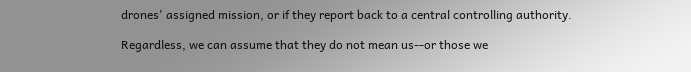drones' assigned mission, or if they report back to a central controlling authority.

Regardless, we can assume that they do not mean us--or those we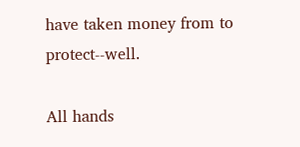have taken money from to protect--well.

All hands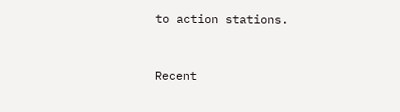to action stations.


Recent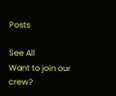Posts

See All
Want to join our crew?